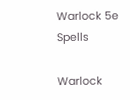Warlock 5e Spells

Warlock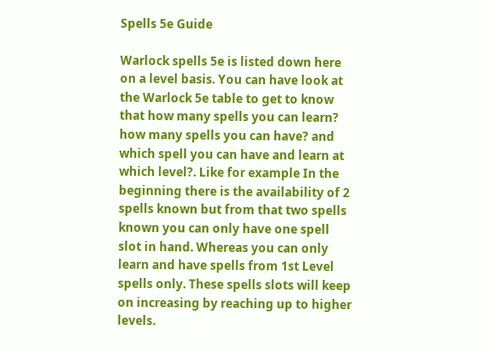Spells 5e Guide

Warlock spells 5e is listed down here on a level basis. You can have look at the Warlock 5e table to get to know that how many spells you can learn? how many spells you can have? and which spell you can have and learn at which level?. Like for example In the beginning there is the availability of 2 spells known but from that two spells known you can only have one spell slot in hand. Whereas you can only learn and have spells from 1st Level spells only. These spells slots will keep on increasing by reaching up to higher levels.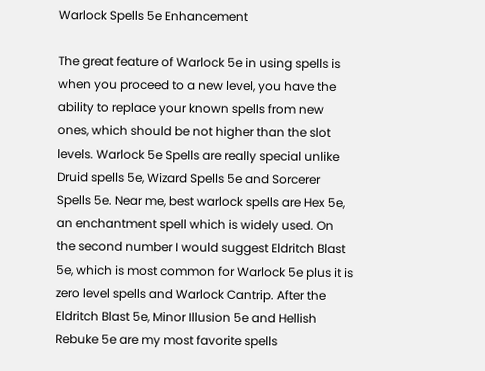Warlock Spells 5e Enhancement

The great feature of Warlock 5e in using spells is when you proceed to a new level, you have the ability to replace your known spells from new ones, which should be not higher than the slot levels. Warlock 5e Spells are really special unlike Druid spells 5e, Wizard Spells 5e and Sorcerer Spells 5e. Near me, best warlock spells are Hex 5e, an enchantment spell which is widely used. On the second number I would suggest Eldritch Blast 5e, which is most common for Warlock 5e plus it is zero level spells and Warlock Cantrip. After the Eldritch Blast 5e, Minor Illusion 5e and Hellish Rebuke 5e are my most favorite spells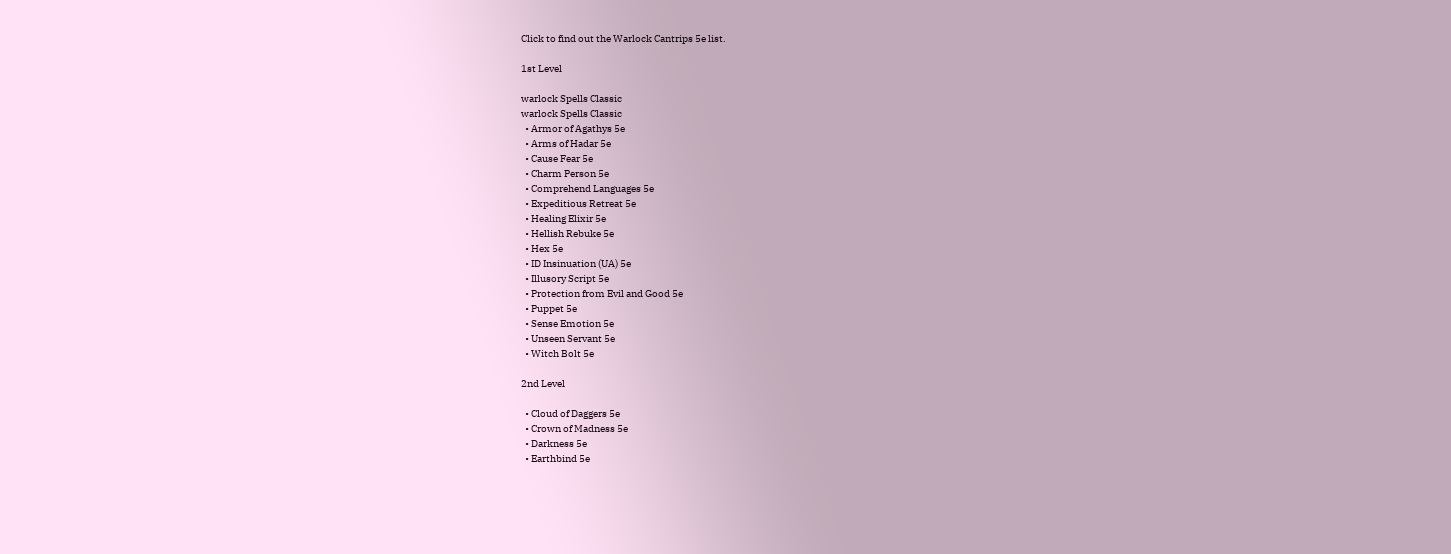Click to find out the Warlock Cantrips 5e list.

1st Level

warlock Spells Classic
warlock Spells Classic
  • Armor of Agathys 5e
  • Arms of Hadar 5e
  • Cause Fear 5e
  • Charm Person 5e
  • Comprehend Languages 5e
  • Expeditious Retreat 5e
  • Healing Elixir 5e
  • Hellish Rebuke 5e
  • Hex 5e
  • ID Insinuation (UA) 5e
  • Illusory Script 5e
  • Protection from Evil and Good 5e
  • Puppet 5e
  • Sense Emotion 5e
  • Unseen Servant 5e
  • Witch Bolt 5e

2nd Level

  • Cloud of Daggers 5e
  • Crown of Madness 5e
  • Darkness 5e
  • Earthbind 5e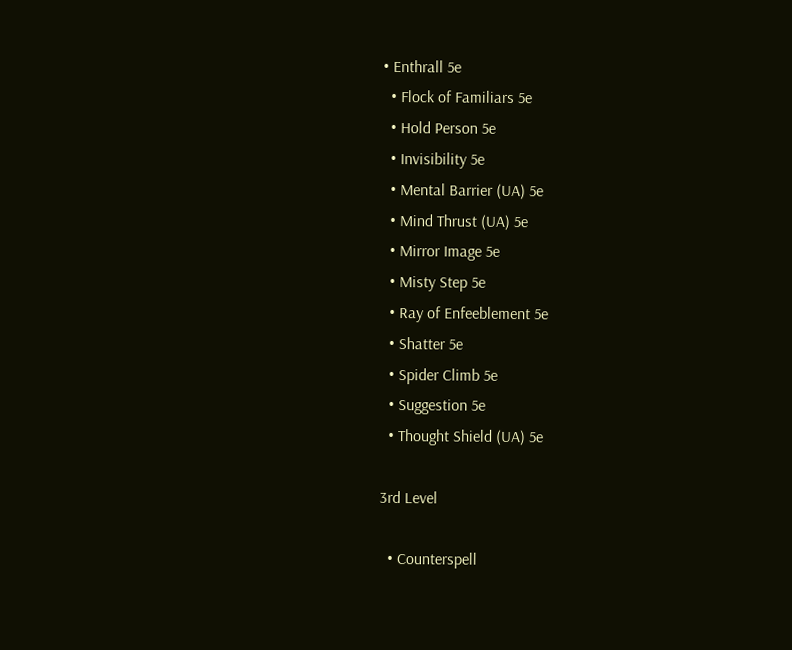• Enthrall 5e
  • Flock of Familiars 5e
  • Hold Person 5e
  • Invisibility 5e
  • Mental Barrier (UA) 5e
  • Mind Thrust (UA) 5e
  • Mirror Image 5e
  • Misty Step 5e
  • Ray of Enfeeblement 5e
  • Shatter 5e
  • Spider Climb 5e
  • Suggestion 5e
  • Thought Shield (UA) 5e

3rd Level

  • Counterspell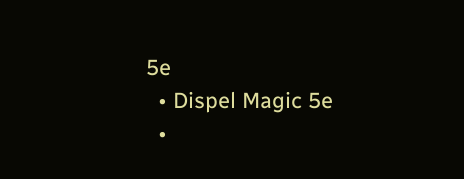5e
  • Dispel Magic 5e
  •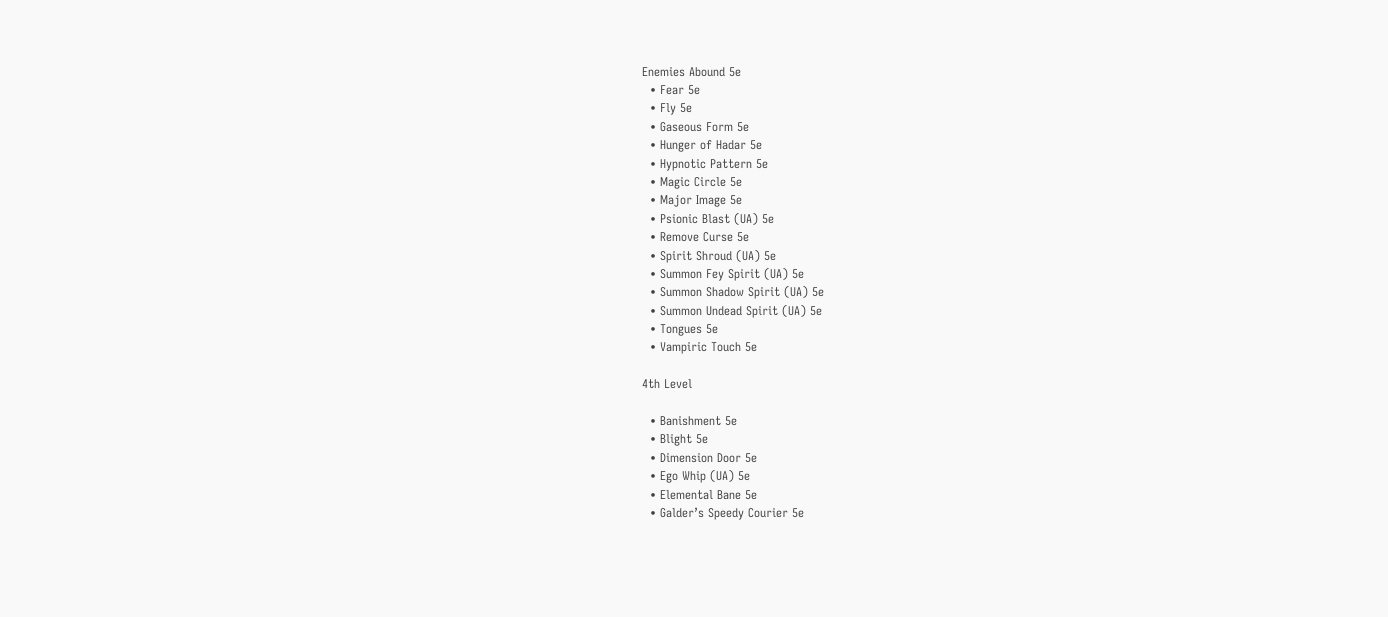Enemies Abound 5e
  • Fear 5e
  • Fly 5e
  • Gaseous Form 5e
  • Hunger of Hadar 5e
  • Hypnotic Pattern 5e
  • Magic Circle 5e
  • Major Image 5e
  • Psionic Blast (UA) 5e
  • Remove Curse 5e
  • Spirit Shroud (UA) 5e
  • Summon Fey Spirit (UA) 5e
  • Summon Shadow Spirit (UA) 5e
  • Summon Undead Spirit (UA) 5e
  • Tongues 5e
  • Vampiric Touch 5e

4th Level

  • Banishment 5e
  • Blight 5e
  • Dimension Door 5e
  • Ego Whip (UA) 5e
  • Elemental Bane 5e
  • Galder’s Speedy Courier 5e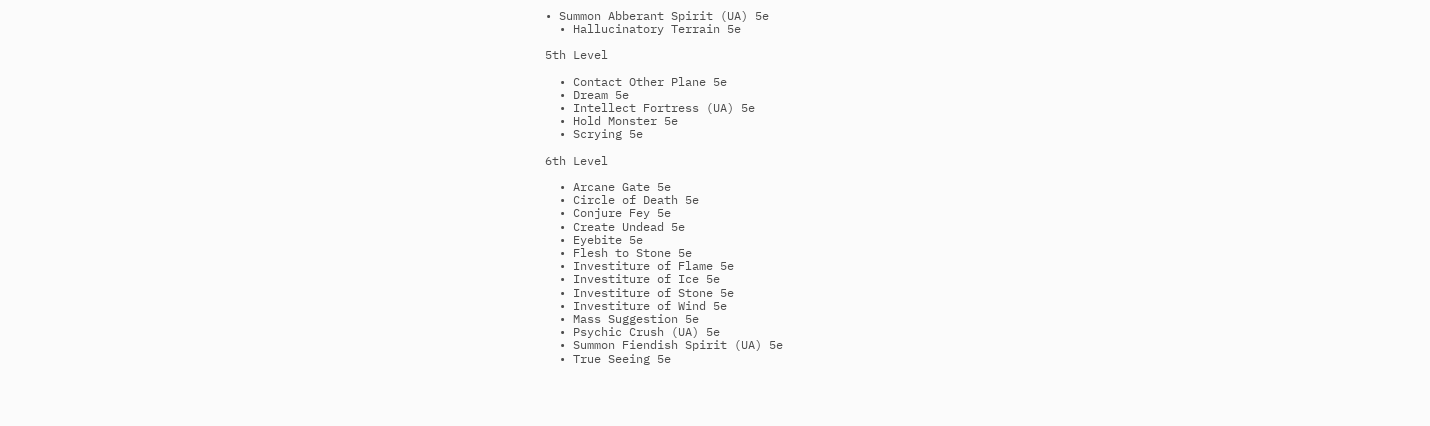• Summon Abberant Spirit (UA) 5e
  • Hallucinatory Terrain 5e

5th Level

  • Contact Other Plane 5e
  • Dream 5e
  • Intellect Fortress (UA) 5e
  • Hold Monster 5e
  • Scrying 5e

6th Level

  • Arcane Gate 5e
  • Circle of Death 5e
  • Conjure Fey 5e
  • Create Undead 5e
  • Eyebite 5e
  • Flesh to Stone 5e
  • Investiture of Flame 5e
  • Investiture of Ice 5e
  • Investiture of Stone 5e
  • Investiture of Wind 5e
  • Mass Suggestion 5e
  • Psychic Crush (UA) 5e
  • Summon Fiendish Spirit (UA) 5e
  • True Seeing 5e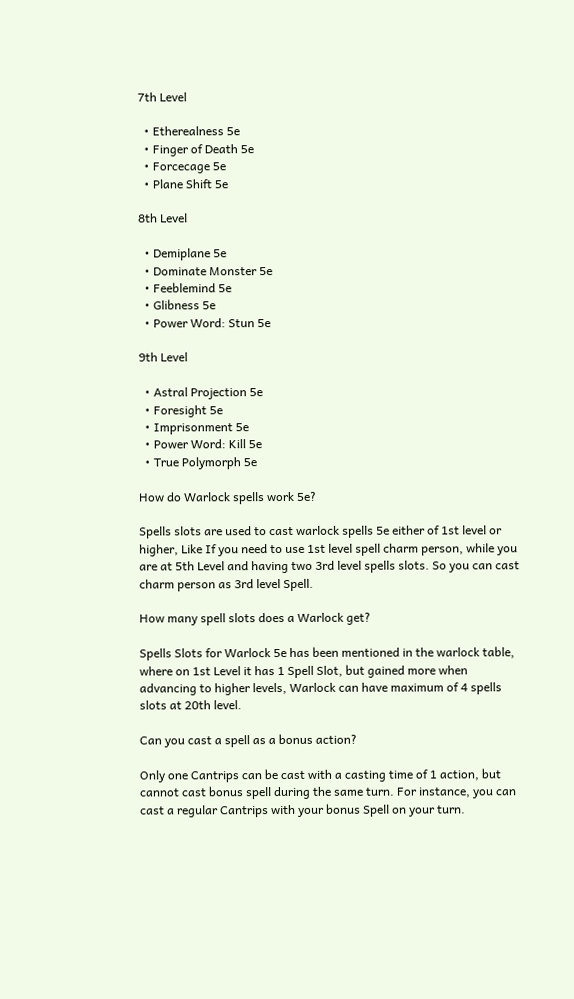7th Level

  • Etherealness 5e
  • Finger of Death 5e
  • Forcecage 5e
  • Plane Shift 5e

8th Level

  • Demiplane 5e
  • Dominate Monster 5e
  • Feeblemind 5e
  • Glibness 5e
  • Power Word: Stun 5e

9th Level

  • Astral Projection 5e
  • Foresight 5e
  • Imprisonment 5e
  • Power Word: Kill 5e
  • True Polymorph 5e

How do Warlock spells work 5e?

Spells slots are used to cast warlock spells 5e either of 1st level or higher, Like If you need to use 1st level spell charm person, while you are at 5th Level and having two 3rd level spells slots. So you can cast charm person as 3rd level Spell.

How many spell slots does a Warlock get?

Spells Slots for Warlock 5e has been mentioned in the warlock table, where on 1st Level it has 1 Spell Slot, but gained more when advancing to higher levels, Warlock can have maximum of 4 spells slots at 20th level.

Can you cast a spell as a bonus action?

Only one Cantrips can be cast with a casting time of 1 action, but cannot cast bonus spell during the same turn. For instance, you can cast a regular Cantrips with your bonus Spell on your turn.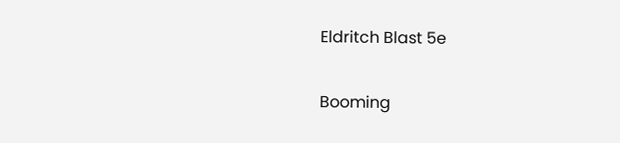Eldritch Blast 5e

Booming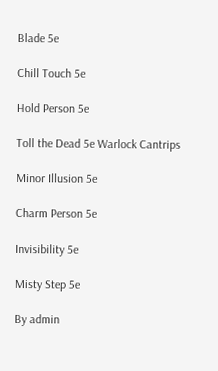Blade 5e

Chill Touch 5e

Hold Person 5e

Toll the Dead 5e Warlock Cantrips

Minor Illusion 5e

Charm Person 5e

Invisibility 5e

Misty Step 5e

By admin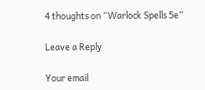4 thoughts on “Warlock Spells 5e”

Leave a Reply

Your email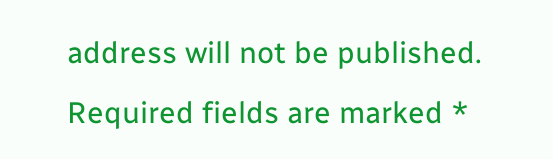address will not be published. Required fields are marked *